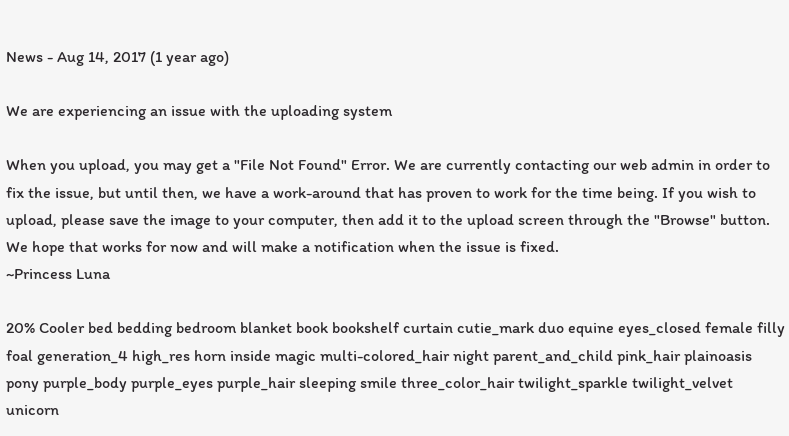News - Aug 14, 2017 (1 year ago)

We are experiencing an issue with the uploading system

When you upload, you may get a "File Not Found" Error. We are currently contacting our web admin in order to fix the issue, but until then, we have a work-around that has proven to work for the time being. If you wish to upload, please save the image to your computer, then add it to the upload screen through the "Browse" button. We hope that works for now and will make a notification when the issue is fixed.
~Princess Luna

20% Cooler bed bedding bedroom blanket book bookshelf curtain cutie_mark duo equine eyes_closed female filly foal generation_4 high_res horn inside magic multi-colored_hair night parent_and_child pink_hair plainoasis pony purple_body purple_eyes purple_hair sleeping smile three_color_hair twilight_sparkle twilight_velvet unicorn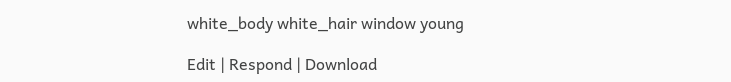white_body white_hair window young

Edit | Respond | Download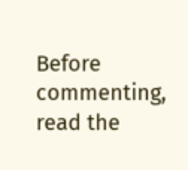Before commenting, read the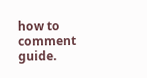how to comment guide.